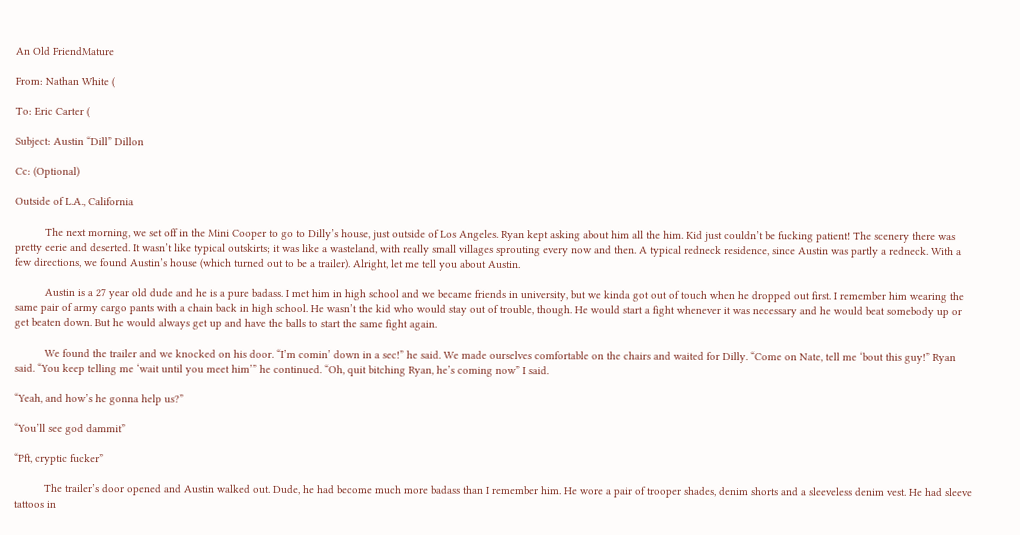An Old FriendMature

From: Nathan White (

To: Eric Carter (

Subject: Austin “Dill” Dillon

Cc: (Optional)

Outside of L.A., California

          The next morning, we set off in the Mini Cooper to go to Dilly’s house, just outside of Los Angeles. Ryan kept asking about him all the him. Kid just couldn’t be fucking patient! The scenery there was pretty eerie and deserted. It wasn’t like typical outskirts; it was like a wasteland, with really small villages sprouting every now and then. A typical redneck residence, since Austin was partly a redneck. With a few directions, we found Austin’s house (which turned out to be a trailer). Alright, let me tell you about Austin.

          Austin is a 27 year old dude and he is a pure badass. I met him in high school and we became friends in university, but we kinda got out of touch when he dropped out first. I remember him wearing the same pair of army cargo pants with a chain back in high school. He wasn’t the kid who would stay out of trouble, though. He would start a fight whenever it was necessary and he would beat somebody up or get beaten down. But he would always get up and have the balls to start the same fight again.

          We found the trailer and we knocked on his door. “I’m comin’ down in a sec!” he said. We made ourselves comfortable on the chairs and waited for Dilly. “Come on Nate, tell me ‘bout this guy!” Ryan said. “You keep telling me ‘wait until you meet him’” he continued. “Oh, quit bitching Ryan, he’s coming now” I said.

“Yeah, and how’s he gonna help us?”

“You’ll see god dammit”

“Pft, cryptic fucker”

          The trailer’s door opened and Austin walked out. Dude, he had become much more badass than I remember him. He wore a pair of trooper shades, denim shorts and a sleeveless denim vest. He had sleeve tattoos in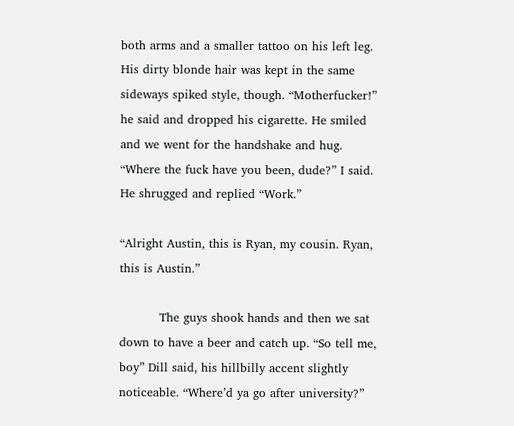both arms and a smaller tattoo on his left leg. His dirty blonde hair was kept in the same sideways spiked style, though. “Motherfucker!” he said and dropped his cigarette. He smiled and we went for the handshake and hug. “Where the fuck have you been, dude?” I said. He shrugged and replied “Work.”

“Alright Austin, this is Ryan, my cousin. Ryan, this is Austin.”

          The guys shook hands and then we sat down to have a beer and catch up. “So tell me, boy” Dill said, his hillbilly accent slightly noticeable. “Where’d ya go after university?”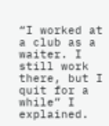“I worked at a club as a waiter. I still work there, but I quit for a while” I explained.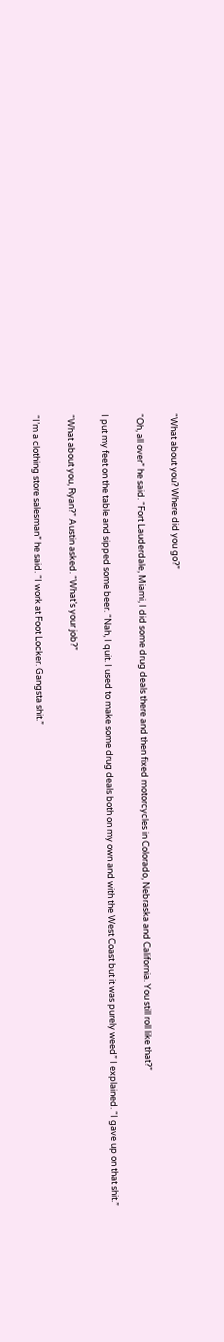“What about you? Where did you go?”

“Oh, all over” he said. “Fort Lauderdale, Miami, I did some drug deals there and then fixed motorcycles in Colorado, Nebraska and California. You still roll like that?”

I put my feet on the table and sipped some beer. “Nah, I quit. I used to make some drug deals both on my own and with the West Coast but it was purely weed” I explained. “I gave up on that shit.”

“What about you, Ryan?” Austin asked. “What’s your job?”

“I’m a clothing store salesman” he said. “I work at Foot Locker. Gangsta shit.”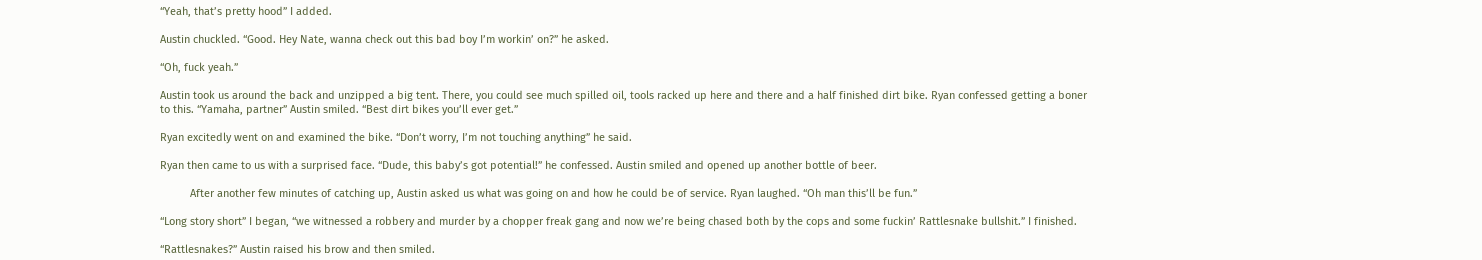“Yeah, that’s pretty hood” I added.

Austin chuckled. “Good. Hey Nate, wanna check out this bad boy I’m workin’ on?” he asked.

“Oh, fuck yeah.”

Austin took us around the back and unzipped a big tent. There, you could see much spilled oil, tools racked up here and there and a half finished dirt bike. Ryan confessed getting a boner to this. “Yamaha, partner” Austin smiled. “Best dirt bikes you’ll ever get.”

Ryan excitedly went on and examined the bike. “Don’t worry, I’m not touching anything” he said.

Ryan then came to us with a surprised face. “Dude, this baby’s got potential!” he confessed. Austin smiled and opened up another bottle of beer.

          After another few minutes of catching up, Austin asked us what was going on and how he could be of service. Ryan laughed. “Oh man this’ll be fun.”

“Long story short” I began, “we witnessed a robbery and murder by a chopper freak gang and now we’re being chased both by the cops and some fuckin’ Rattlesnake bullshit.” I finished.

“Rattlesnakes?” Austin raised his brow and then smiled.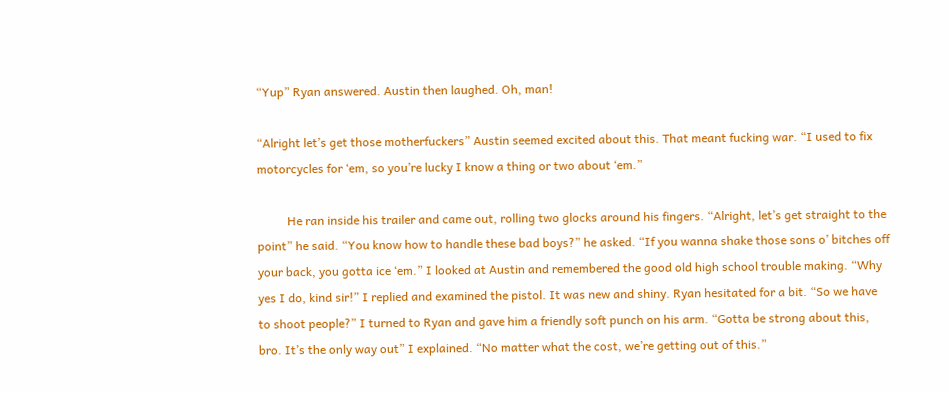“Yup” Ryan answered. Austin then laughed. Oh, man!

“Alright let’s get those motherfuckers” Austin seemed excited about this. That meant fucking war. “I used to fix motorcycles for ‘em, so you’re lucky I know a thing or two about ‘em.”

          He ran inside his trailer and came out, rolling two glocks around his fingers. “Alright, let’s get straight to the point” he said. “You know how to handle these bad boys?” he asked. “If you wanna shake those sons o’ bitches off your back, you gotta ice ‘em.” I looked at Austin and remembered the good old high school trouble making. “Why yes I do, kind sir!” I replied and examined the pistol. It was new and shiny. Ryan hesitated for a bit. “So we have to shoot people?” I turned to Ryan and gave him a friendly soft punch on his arm. “Gotta be strong about this, bro. It’s the only way out” I explained. “No matter what the cost, we’re getting out of this.”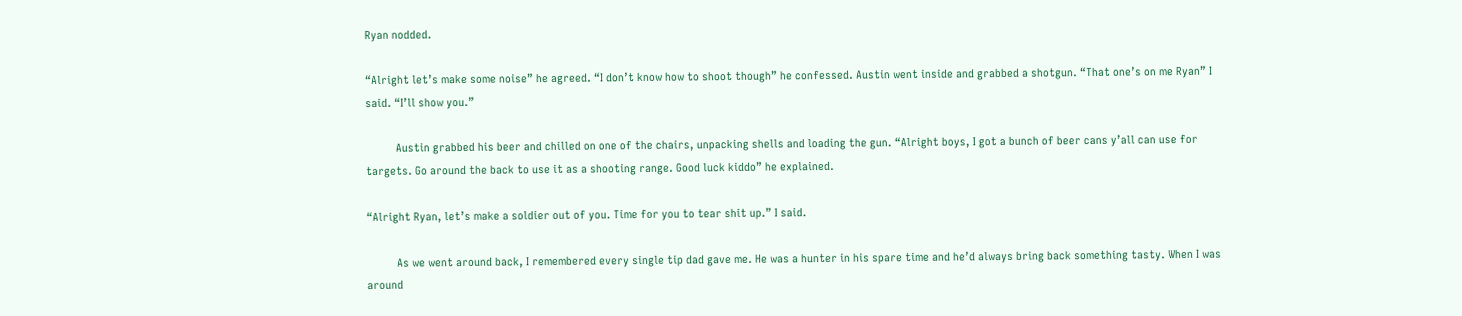Ryan nodded.

“Alright let’s make some noise” he agreed. “I don’t know how to shoot though” he confessed. Austin went inside and grabbed a shotgun. “That one’s on me Ryan” I said. “I’ll show you.”

          Austin grabbed his beer and chilled on one of the chairs, unpacking shells and loading the gun. “Alright boys, I got a bunch of beer cans y’all can use for targets. Go around the back to use it as a shooting range. Good luck kiddo” he explained.

“Alright Ryan, let’s make a soldier out of you. Time for you to tear shit up.” I said.

          As we went around back, I remembered every single tip dad gave me. He was a hunter in his spare time and he’d always bring back something tasty. When I was around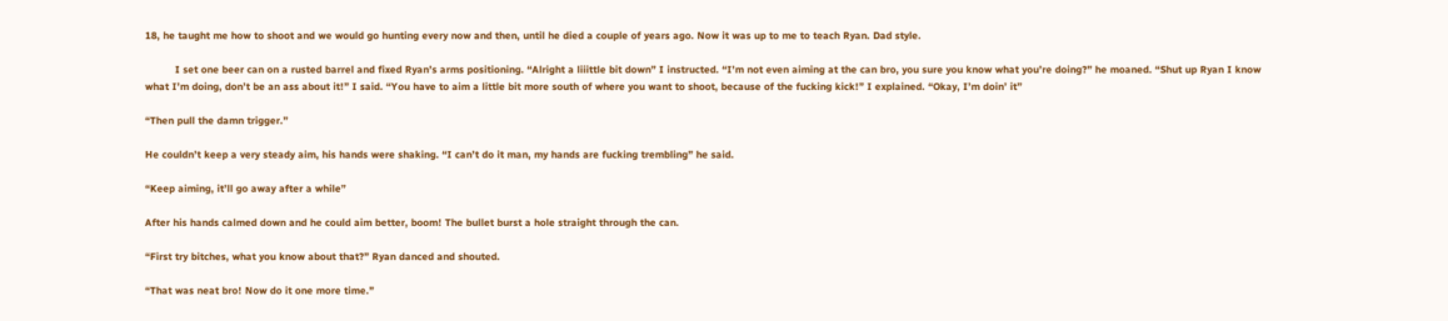18, he taught me how to shoot and we would go hunting every now and then, until he died a couple of years ago. Now it was up to me to teach Ryan. Dad style.

          I set one beer can on a rusted barrel and fixed Ryan’s arms positioning. “Alright a liiittle bit down” I instructed. “I’m not even aiming at the can bro, you sure you know what you’re doing?” he moaned. “Shut up Ryan I know what I’m doing, don’t be an ass about it!” I said. “You have to aim a little bit more south of where you want to shoot, because of the fucking kick!” I explained. “Okay, I’m doin’ it”

“Then pull the damn trigger.”

He couldn’t keep a very steady aim, his hands were shaking. “I can’t do it man, my hands are fucking trembling” he said.

“Keep aiming, it’ll go away after a while”

After his hands calmed down and he could aim better, boom! The bullet burst a hole straight through the can.

“First try bitches, what you know about that?” Ryan danced and shouted.

“That was neat bro! Now do it one more time.”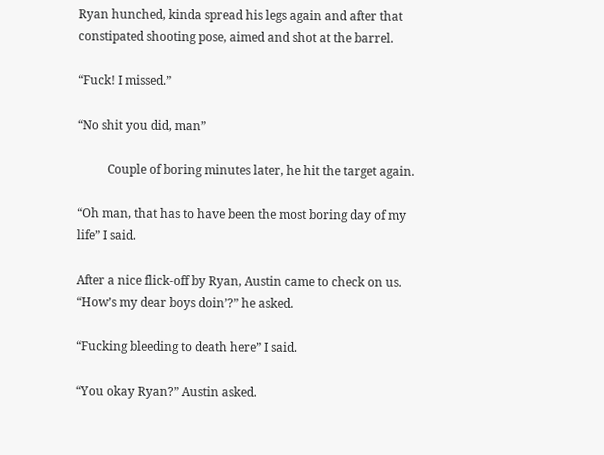Ryan hunched, kinda spread his legs again and after that constipated shooting pose, aimed and shot at the barrel.

“Fuck! I missed.”

“No shit you did, man”

          Couple of boring minutes later, he hit the target again.

“Oh man, that has to have been the most boring day of my life” I said.

After a nice flick-off by Ryan, Austin came to check on us. “How’s my dear boys doin’?” he asked.

“Fucking bleeding to death here” I said.

“You okay Ryan?” Austin asked.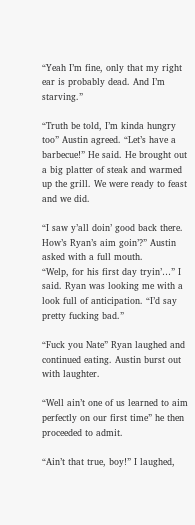“Yeah I’m fine, only that my right ear is probably dead. And I’m starving.”

“Truth be told, I’m kinda hungry too” Austin agreed. “Let’s have a barbecue!” He said. He brought out a big platter of steak and warmed up the grill. We were ready to feast and we did.

“I saw y’all doin’ good back there. How’s Ryan’s aim goin’?” Austin asked with a full mouth.
“Welp, for his first day tryin’…” I said. Ryan was looking me with a look full of anticipation. “I’d say pretty fucking bad.”

“Fuck you Nate” Ryan laughed and continued eating. Austin burst out with laughter.

“Well ain’t one of us learned to aim perfectly on our first time” he then proceeded to admit.

“Ain’t that true, boy!” I laughed,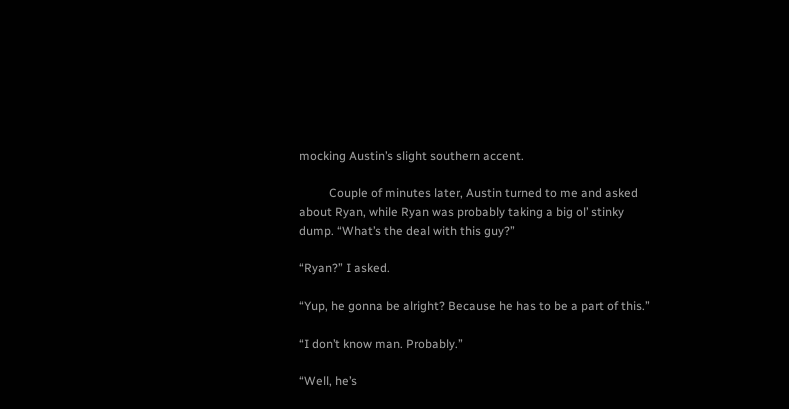mocking Austin’s slight southern accent.

          Couple of minutes later, Austin turned to me and asked about Ryan, while Ryan was probably taking a big ol’ stinky dump. “What’s the deal with this guy?”

“Ryan?” I asked.

“Yup, he gonna be alright? Because he has to be a part of this.”

“I don’t know man. Probably.”

“Well, he’s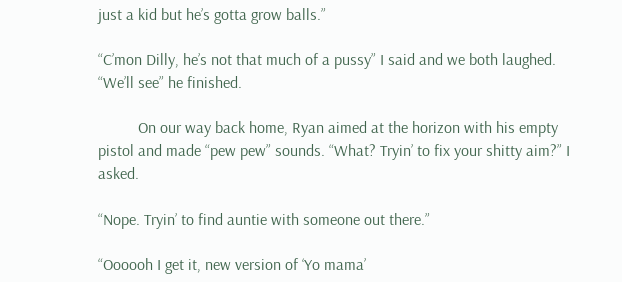just a kid but he’s gotta grow balls.”

“C’mon Dilly, he’s not that much of a pussy” I said and we both laughed. “We’ll see” he finished.

          On our way back home, Ryan aimed at the horizon with his empty pistol and made “pew pew” sounds. “What? Tryin’ to fix your shitty aim?” I asked.

“Nope. Tryin’ to find auntie with someone out there.”

“Oooooh I get it, new version of ‘Yo mama’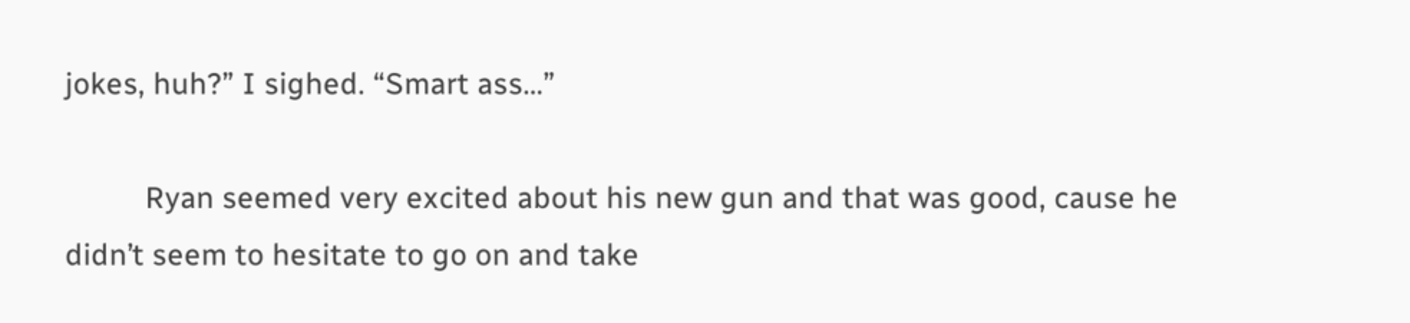jokes, huh?” I sighed. “Smart ass…”

          Ryan seemed very excited about his new gun and that was good, cause he didn’t seem to hesitate to go on and take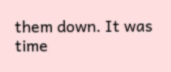them down. It was time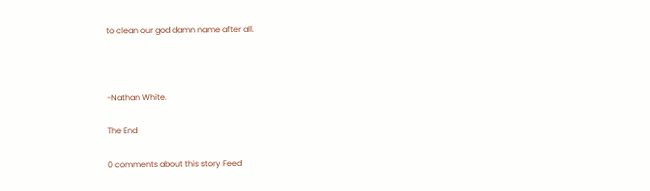to clean our god damn name after all.



-Nathan White.

The End

0 comments about this story Feed